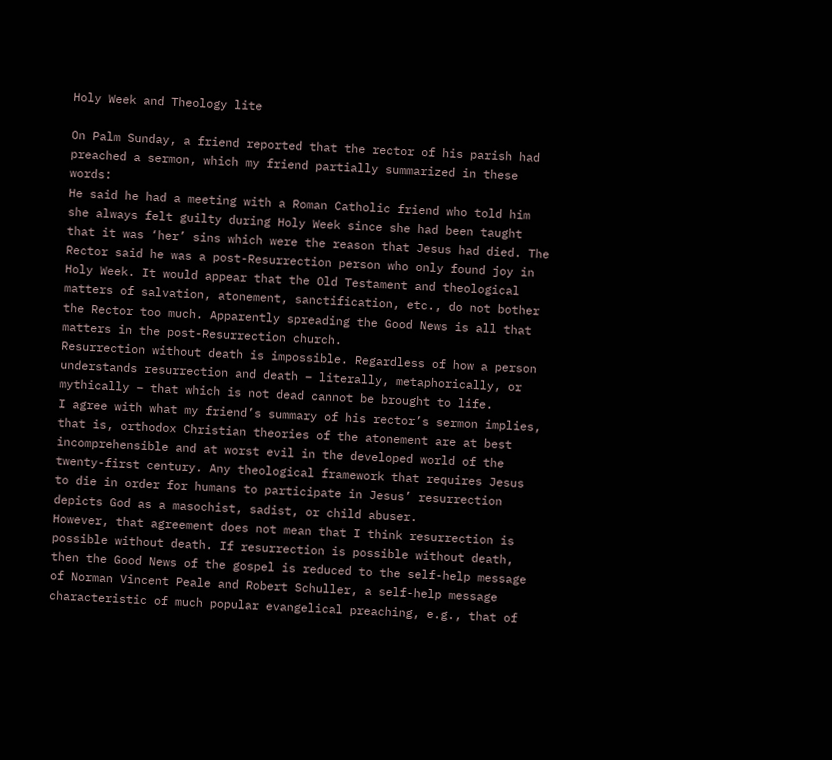Holy Week and Theology lite

On Palm Sunday, a friend reported that the rector of his parish had preached a sermon, which my friend partially summarized in these words:
He said he had a meeting with a Roman Catholic friend who told him she always felt guilty during Holy Week since she had been taught that it was ‘her’ sins which were the reason that Jesus had died. The Rector said he was a post-Resurrection person who only found joy in Holy Week. It would appear that the Old Testament and theological matters of salvation, atonement, sanctification, etc., do not bother the Rector too much. Apparently spreading the Good News is all that matters in the post-Resurrection church.
Resurrection without death is impossible. Regardless of how a person understands resurrection and death – literally, metaphorically, or mythically – that which is not dead cannot be brought to life.
I agree with what my friend’s summary of his rector’s sermon implies, that is, orthodox Christian theories of the atonement are at best incomprehensible and at worst evil in the developed world of the twenty-first century. Any theological framework that requires Jesus to die in order for humans to participate in Jesus’ resurrection depicts God as a masochist, sadist, or child abuser.
However, that agreement does not mean that I think resurrection is possible without death. If resurrection is possible without death, then the Good News of the gospel is reduced to the self-help message of Norman Vincent Peale and Robert Schuller, a self-help message characteristic of much popular evangelical preaching, e.g., that of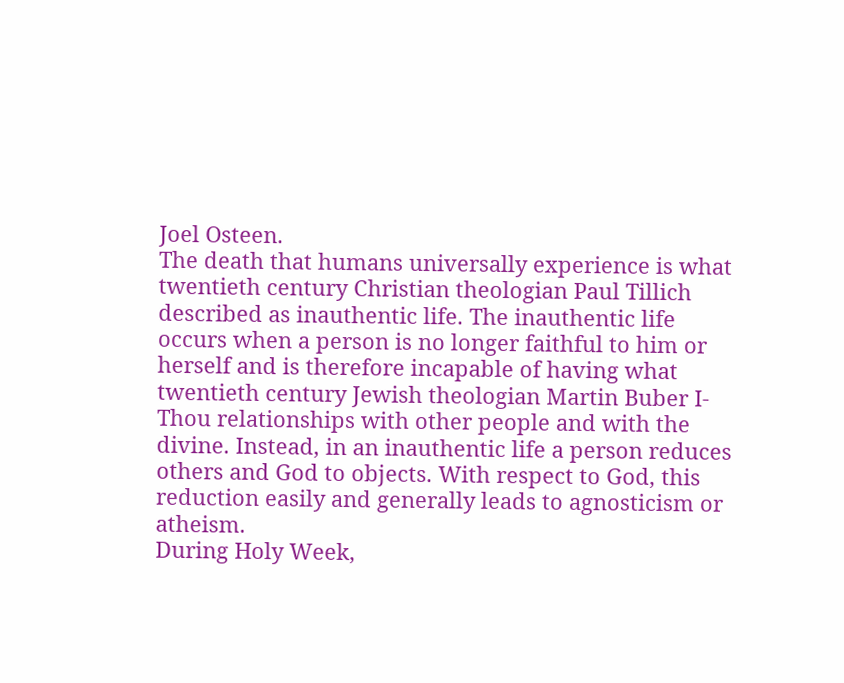Joel Osteen.
The death that humans universally experience is what twentieth century Christian theologian Paul Tillich described as inauthentic life. The inauthentic life occurs when a person is no longer faithful to him or herself and is therefore incapable of having what twentieth century Jewish theologian Martin Buber I-Thou relationships with other people and with the divine. Instead, in an inauthentic life a person reduces others and God to objects. With respect to God, this reduction easily and generally leads to agnosticism or atheism.
During Holy Week,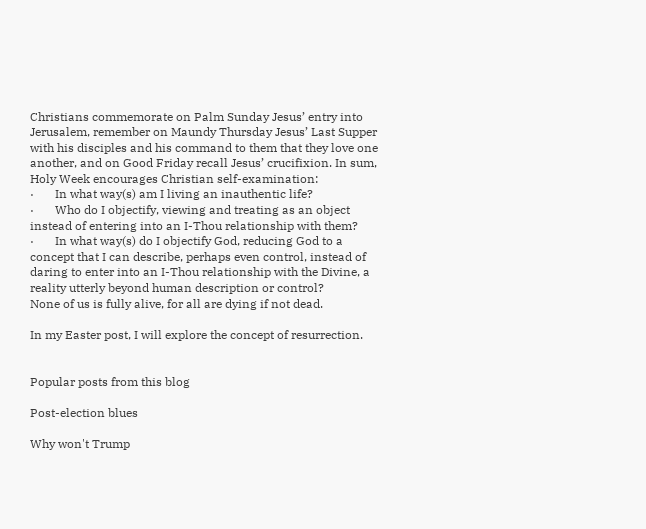Christians commemorate on Palm Sunday Jesus’ entry into Jerusalem, remember on Maundy Thursday Jesus’ Last Supper with his disciples and his command to them that they love one another, and on Good Friday recall Jesus’ crucifixion. In sum, Holy Week encourages Christian self-examination:
·       In what way(s) am I living an inauthentic life?
·       Who do I objectify, viewing and treating as an object instead of entering into an I-Thou relationship with them?
·       In what way(s) do I objectify God, reducing God to a concept that I can describe, perhaps even control, instead of daring to enter into an I-Thou relationship with the Divine, a reality utterly beyond human description or control?
None of us is fully alive, for all are dying if not dead.

In my Easter post, I will explore the concept of resurrection.


Popular posts from this blog

Post-election blues

Why won't Trump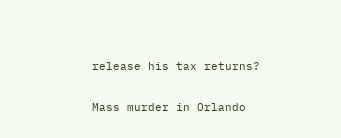release his tax returns?

Mass murder in Orlando